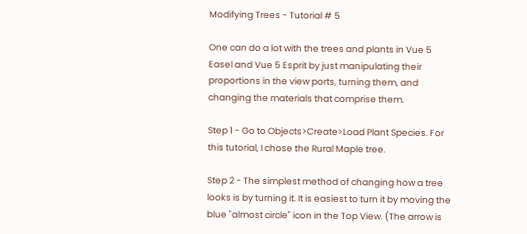Modifying Trees - Tutorial # 5

One can do a lot with the trees and plants in Vue 5 Easel and Vue 5 Esprit by just manipulating their proportions in the view ports, turning them, and changing the materials that comprise them.

Step 1 - Go to Objects>Create>Load Plant Species. For this tutorial, I chose the Rural Maple tree.

Step 2 - The simplest method of changing how a tree looks is by turning it. It is easiest to turn it by moving the blue "almost circle" icon in the Top View. (The arrow is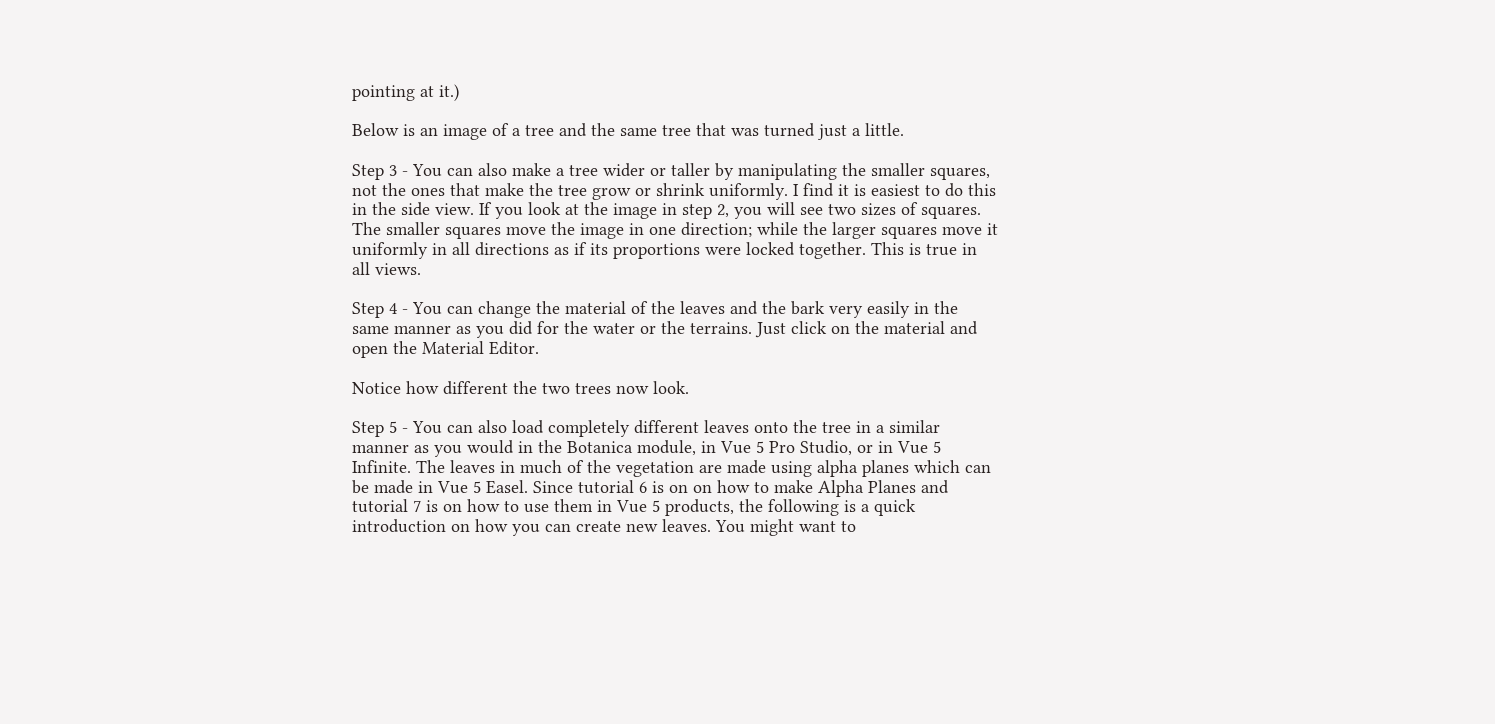pointing at it.)

Below is an image of a tree and the same tree that was turned just a little.

Step 3 - You can also make a tree wider or taller by manipulating the smaller squares, not the ones that make the tree grow or shrink uniformly. I find it is easiest to do this in the side view. If you look at the image in step 2, you will see two sizes of squares. The smaller squares move the image in one direction; while the larger squares move it uniformly in all directions as if its proportions were locked together. This is true in all views.

Step 4 - You can change the material of the leaves and the bark very easily in the same manner as you did for the water or the terrains. Just click on the material and open the Material Editor.

Notice how different the two trees now look.

Step 5 - You can also load completely different leaves onto the tree in a similar manner as you would in the Botanica module, in Vue 5 Pro Studio, or in Vue 5 Infinite. The leaves in much of the vegetation are made using alpha planes which can be made in Vue 5 Easel. Since tutorial 6 is on on how to make Alpha Planes and tutorial 7 is on how to use them in Vue 5 products, the following is a quick introduction on how you can create new leaves. You might want to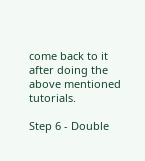come back to it after doing the above mentioned tutorials.

Step 6 - Double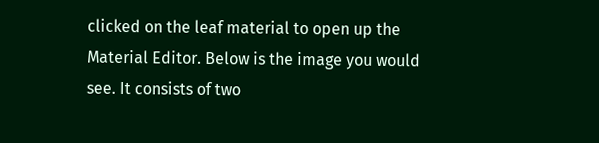clicked on the leaf material to open up the Material Editor. Below is the image you would see. It consists of two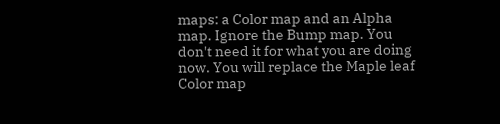maps: a Color map and an Alpha map. Ignore the Bump map. You don't need it for what you are doing now. You will replace the Maple leaf Color map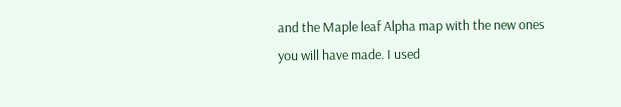and the Maple leaf Alpha map with the new ones you will have made. I used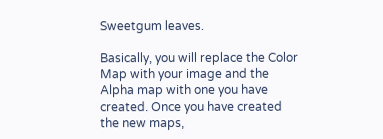Sweetgum leaves.

Basically, you will replace the Color Map with your image and the Alpha map with one you have created. Once you have created the new maps,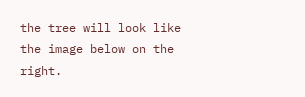the tree will look like the image below on the right.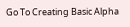Go To Creating Basic Alpha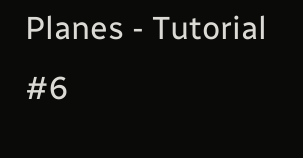Planes - Tutorial #6